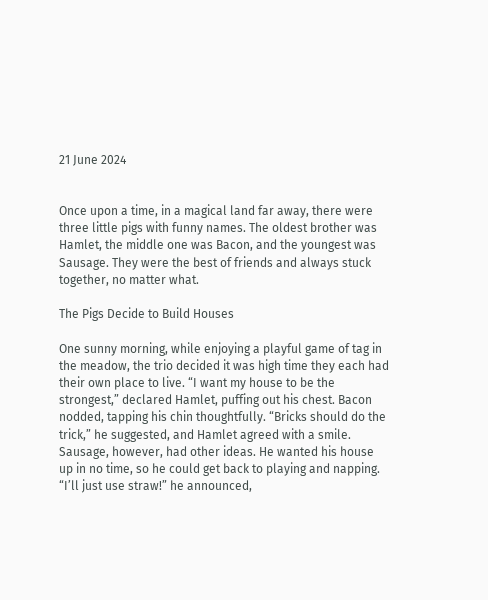21 June 2024


Once upon a time, in a magical land far away, there were three little pigs with funny names. The oldest brother was Hamlet, the middle one was Bacon, and the youngest was Sausage. They were the best of friends and always stuck together, no matter what.

The Pigs Decide to Build Houses

One sunny morning, while enjoying a playful game of tag in the meadow, the trio decided it was high time they each had their own place to live. “I want my house to be the strongest,” declared Hamlet, puffing out his chest. Bacon nodded, tapping his chin thoughtfully. “Bricks should do the trick,” he suggested, and Hamlet agreed with a smile. Sausage, however, had other ideas. He wanted his house up in no time, so he could get back to playing and napping. “I’ll just use straw!” he announced,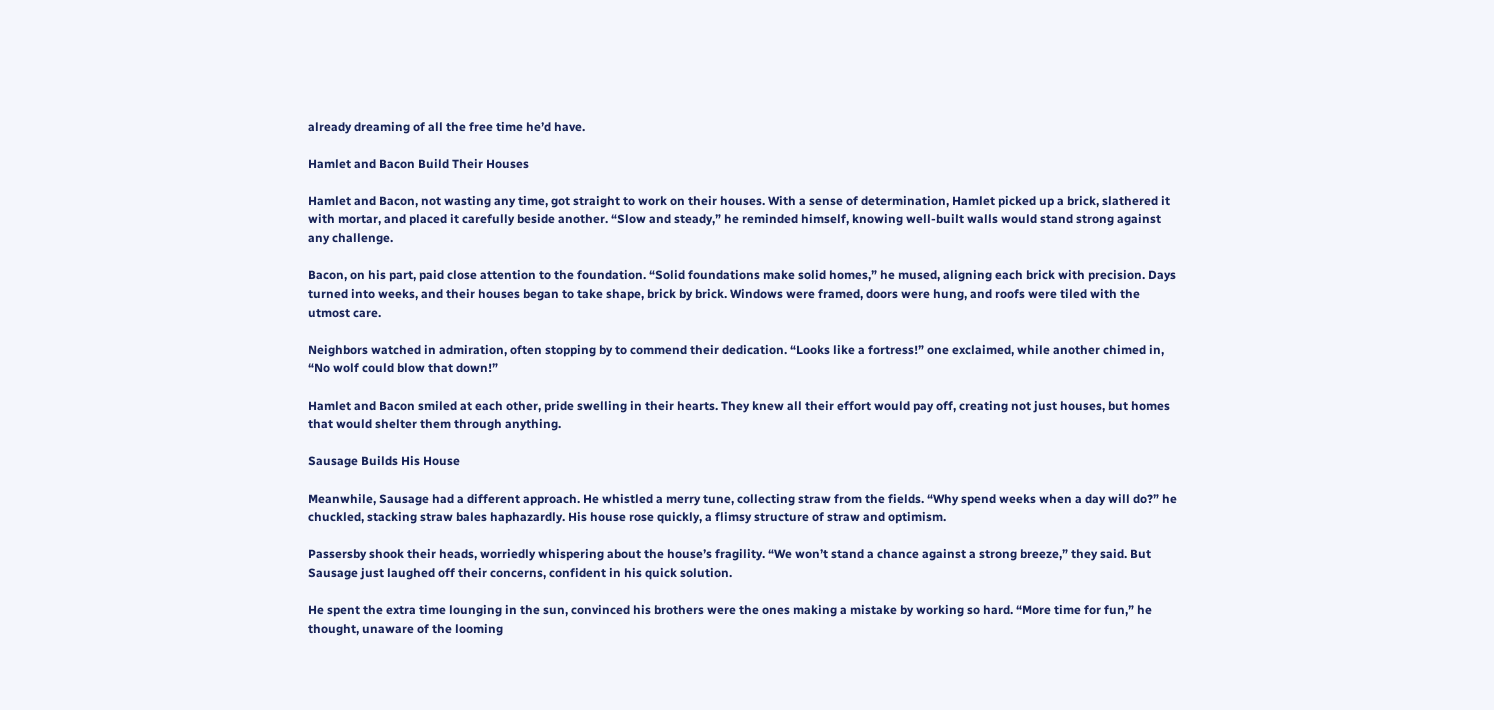already dreaming of all the free time he’d have.

Hamlet and Bacon Build Their Houses

Hamlet and Bacon, not wasting any time, got straight to work on their houses. With a sense of determination, Hamlet picked up a brick, slathered it with mortar, and placed it carefully beside another. “Slow and steady,” he reminded himself, knowing well-built walls would stand strong against any challenge.

Bacon, on his part, paid close attention to the foundation. “Solid foundations make solid homes,” he mused, aligning each brick with precision. Days turned into weeks, and their houses began to take shape, brick by brick. Windows were framed, doors were hung, and roofs were tiled with the utmost care.

Neighbors watched in admiration, often stopping by to commend their dedication. “Looks like a fortress!” one exclaimed, while another chimed in, “No wolf could blow that down!”

Hamlet and Bacon smiled at each other, pride swelling in their hearts. They knew all their effort would pay off, creating not just houses, but homes that would shelter them through anything.

Sausage Builds His House

Meanwhile, Sausage had a different approach. He whistled a merry tune, collecting straw from the fields. “Why spend weeks when a day will do?” he chuckled, stacking straw bales haphazardly. His house rose quickly, a flimsy structure of straw and optimism.

Passersby shook their heads, worriedly whispering about the house’s fragility. “We won’t stand a chance against a strong breeze,” they said. But Sausage just laughed off their concerns, confident in his quick solution.

He spent the extra time lounging in the sun, convinced his brothers were the ones making a mistake by working so hard. “More time for fun,” he thought, unaware of the looming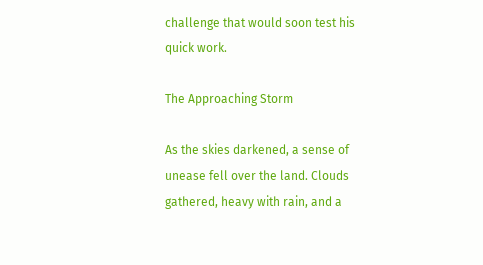challenge that would soon test his quick work.

The Approaching Storm

As the skies darkened, a sense of unease fell over the land. Clouds gathered, heavy with rain, and a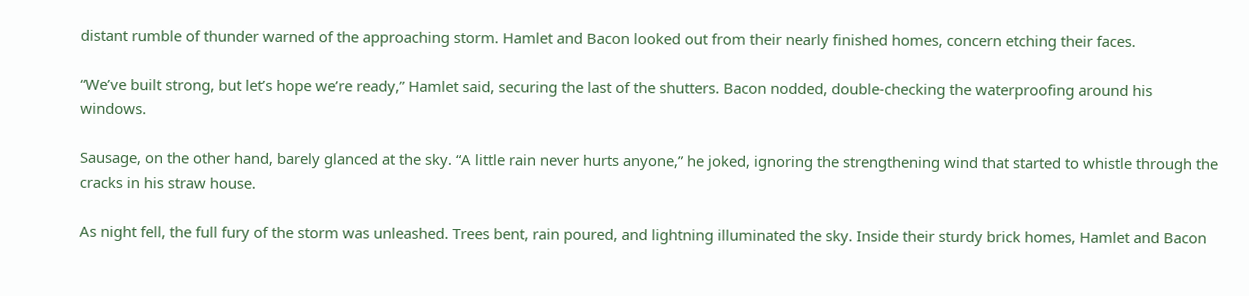distant rumble of thunder warned of the approaching storm. Hamlet and Bacon looked out from their nearly finished homes, concern etching their faces.

“We’ve built strong, but let’s hope we’re ready,” Hamlet said, securing the last of the shutters. Bacon nodded, double-checking the waterproofing around his windows.

Sausage, on the other hand, barely glanced at the sky. “A little rain never hurts anyone,” he joked, ignoring the strengthening wind that started to whistle through the cracks in his straw house.

As night fell, the full fury of the storm was unleashed. Trees bent, rain poured, and lightning illuminated the sky. Inside their sturdy brick homes, Hamlet and Bacon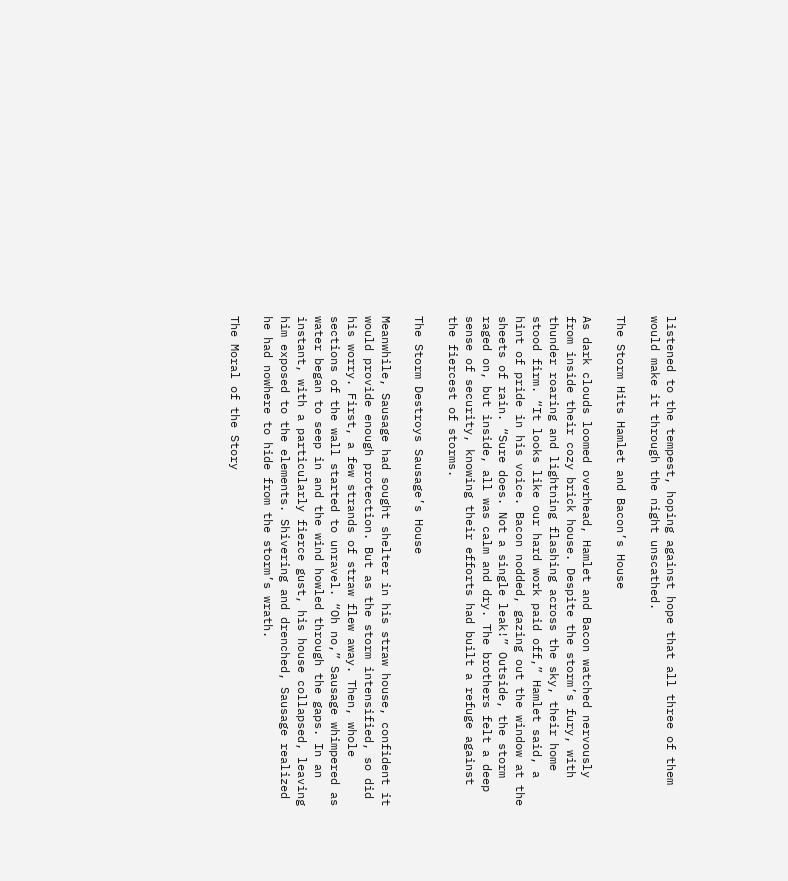listened to the tempest, hoping against hope that all three of them would make it through the night unscathed.

The Storm Hits Hamlet and Bacon’s House

As dark clouds loomed overhead, Hamlet and Bacon watched nervously from inside their cozy brick house. Despite the storm’s fury, with thunder roaring and lightning flashing across the sky, their home stood firm. “It looks like our hard work paid off,” Hamlet said, a hint of pride in his voice. Bacon nodded, gazing out the window at the sheets of rain. “Sure does. Not a single leak!” Outside, the storm raged on, but inside, all was calm and dry. The brothers felt a deep sense of security, knowing their efforts had built a refuge against the fiercest of storms.

The Storm Destroys Sausage’s House

Meanwhile, Sausage had sought shelter in his straw house, confident it would provide enough protection. But as the storm intensified, so did his worry. First, a few strands of straw flew away. Then, whole sections of the wall started to unravel. “Oh no,” Sausage whimpered as water began to seep in and the wind howled through the gaps. In an instant, with a particularly fierce gust, his house collapsed, leaving him exposed to the elements. Shivering and drenched, Sausage realized he had nowhere to hide from the storm’s wrath.

The Moral of the Story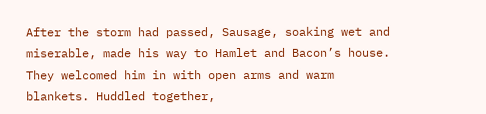After the storm had passed, Sausage, soaking wet and miserable, made his way to Hamlet and Bacon’s house. They welcomed him in with open arms and warm blankets. Huddled together,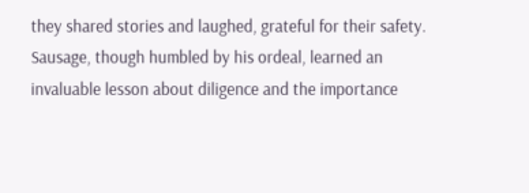they shared stories and laughed, grateful for their safety. Sausage, though humbled by his ordeal, learned an invaluable lesson about diligence and the importance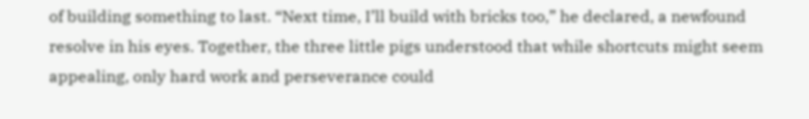of building something to last. “Next time, I’ll build with bricks too,” he declared, a newfound resolve in his eyes. Together, the three little pigs understood that while shortcuts might seem appealing, only hard work and perseverance could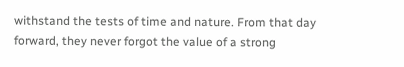withstand the tests of time and nature. From that day forward, they never forgot the value of a strong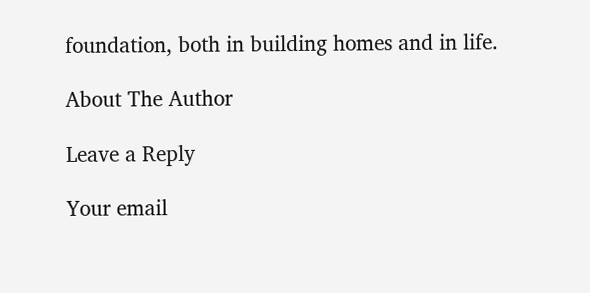foundation, both in building homes and in life.

About The Author

Leave a Reply

Your email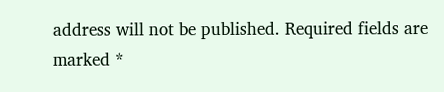address will not be published. Required fields are marked *